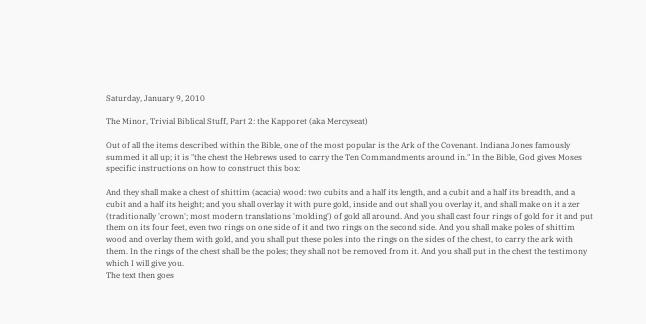Saturday, January 9, 2010

The Minor, Trivial Biblical Stuff, Part 2: the Kapporet (aka Mercyseat)

Out of all the items described within the Bible, one of the most popular is the Ark of the Covenant. Indiana Jones famously summed it all up; it is "the chest the Hebrews used to carry the Ten Commandments around in." In the Bible, God gives Moses specific instructions on how to construct this box:

And they shall make a chest of shittim (acacia) wood: two cubits and a half its length, and a cubit and a half its breadth, and a cubit and a half its height; and you shall overlay it with pure gold, inside and out shall you overlay it, and shall make on it a zer (traditionally 'crown'; most modern translations 'molding') of gold all around. And you shall cast four rings of gold for it and put them on its four feet, even two rings on one side of it and two rings on the second side. And you shall make poles of shittim wood and overlay them with gold, and you shall put these poles into the rings on the sides of the chest, to carry the ark with them. In the rings of the chest shall be the poles; they shall not be removed from it. And you shall put in the chest the testimony which I will give you.
The text then goes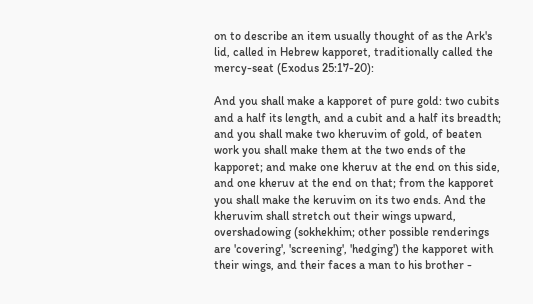on to describe an item usually thought of as the Ark's lid, called in Hebrew kapporet, traditionally called the mercy-seat (Exodus 25:17-20):

And you shall make a kapporet of pure gold: two cubits and a half its length, and a cubit and a half its breadth; and you shall make two kheruvim of gold, of beaten work you shall make them at the two ends of the kapporet; and make one kheruv at the end on this side, and one kheruv at the end on that; from the kapporet you shall make the keruvim on its two ends. And the kheruvim shall stretch out their wings upward, overshadowing (sokhekhim; other possible renderings are 'covering', 'screening', 'hedging') the kapporet with their wings, and their faces a man to his brother -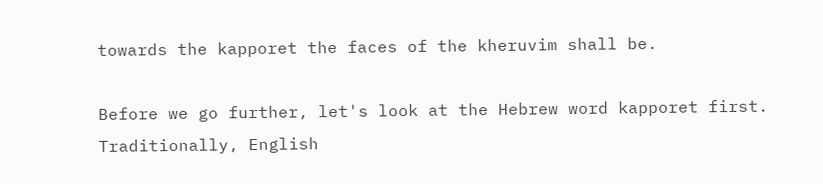towards the kapporet the faces of the kheruvim shall be.

Before we go further, let's look at the Hebrew word kapporet first. Traditionally, English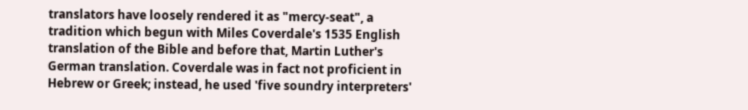translators have loosely rendered it as "mercy-seat", a tradition which begun with Miles Coverdale's 1535 English translation of the Bible and before that, Martin Luther's German translation. Coverdale was in fact not proficient in Hebrew or Greek; instead, he used 'five soundry interpreters'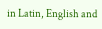in Latin, English and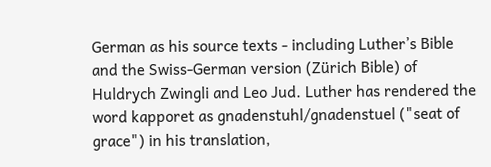German as his source texts - including Luther’s Bible and the Swiss-German version (Zürich Bible) of Huldrych Zwingli and Leo Jud. Luther has rendered the word kapporet as gnadenstuhl/gnadenstuel ("seat of grace") in his translation,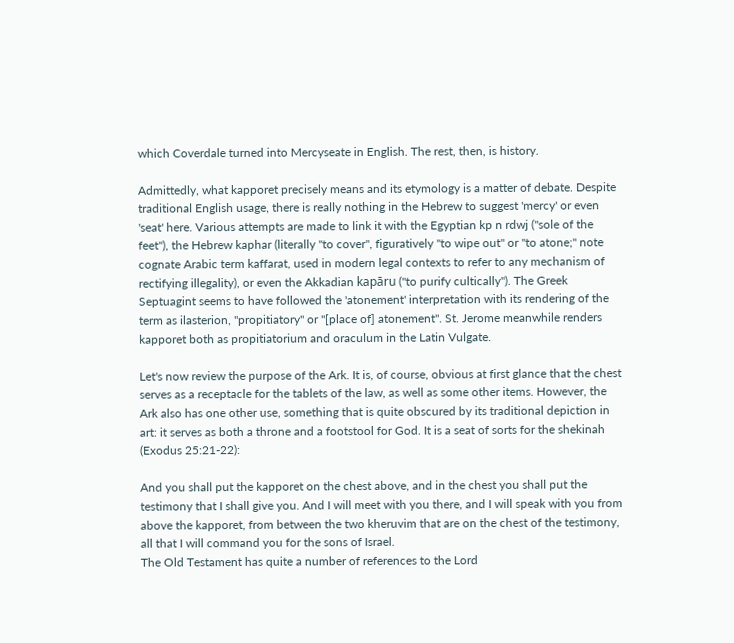which Coverdale turned into Mercyseate in English. The rest, then, is history.

Admittedly, what kapporet precisely means and its etymology is a matter of debate. Despite traditional English usage, there is really nothing in the Hebrew to suggest 'mercy' or even 'seat' here. Various attempts are made to link it with the Egyptian kp n rdwj ("sole of the feet"), the Hebrew kaphar (literally "to cover", figuratively "to wipe out" or "to atone;" note cognate Arabic term kaffarat, used in modern legal contexts to refer to any mechanism of rectifying illegality), or even the Akkadian kapāru ("to purify cultically"). The Greek Septuagint seems to have followed the 'atonement' interpretation with its rendering of the term as ilasterion, "propitiatory" or "[place of] atonement". St. Jerome meanwhile renders kapporet both as propitiatorium and oraculum in the Latin Vulgate.

Let's now review the purpose of the Ark. It is, of course, obvious at first glance that the chest serves as a receptacle for the tablets of the law, as well as some other items. However, the Ark also has one other use, something that is quite obscured by its traditional depiction in art: it serves as both a throne and a footstool for God. It is a seat of sorts for the shekinah (Exodus 25:21-22):

And you shall put the kapporet on the chest above, and in the chest you shall put the testimony that I shall give you. And I will meet with you there, and I will speak with you from above the kapporet, from between the two kheruvim that are on the chest of the testimony, all that I will command you for the sons of Israel.
The Old Testament has quite a number of references to the Lord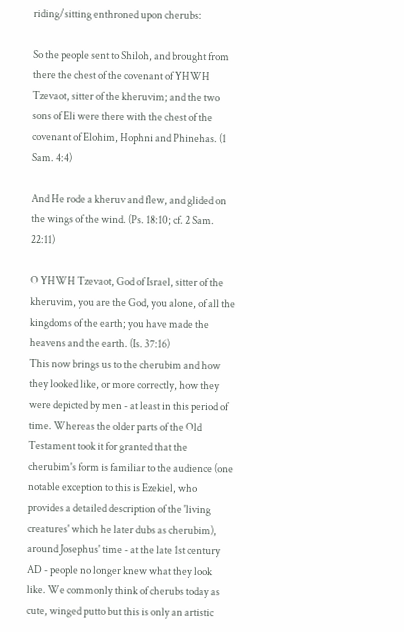riding/sitting enthroned upon cherubs:

So the people sent to Shiloh, and brought from there the chest of the covenant of YHWH Tzevaot, sitter of the kheruvim; and the two sons of Eli were there with the chest of the covenant of Elohim, Hophni and Phinehas. (1 Sam. 4:4)

And He rode a kheruv and flew, and glided on the wings of the wind. (Ps. 18:10; cf. 2 Sam. 22:11)

O YHWH Tzevaot, God of Israel, sitter of the kheruvim, you are the God, you alone, of all the kingdoms of the earth; you have made the heavens and the earth. (Is. 37:16)
This now brings us to the cherubim and how they looked like, or more correctly, how they were depicted by men - at least in this period of time. Whereas the older parts of the Old Testament took it for granted that the cherubim's form is familiar to the audience (one notable exception to this is Ezekiel, who provides a detailed description of the 'living creatures' which he later dubs as cherubim), around Josephus' time - at the late 1st century AD - people no longer knew what they look like. We commonly think of cherubs today as cute, winged putto but this is only an artistic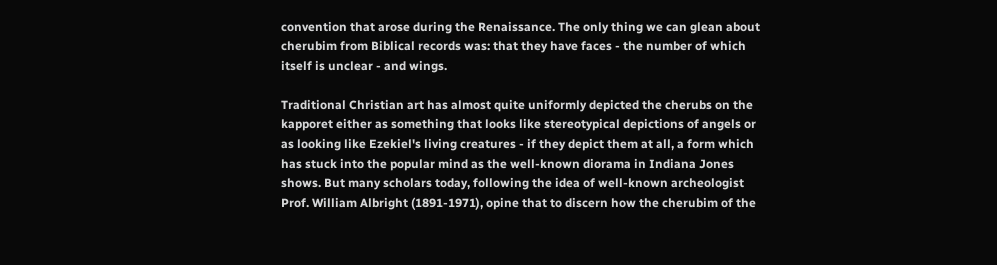convention that arose during the Renaissance. The only thing we can glean about cherubim from Biblical records was: that they have faces - the number of which itself is unclear - and wings.

Traditional Christian art has almost quite uniformly depicted the cherubs on the kapporet either as something that looks like stereotypical depictions of angels or as looking like Ezekiel's living creatures - if they depict them at all, a form which has stuck into the popular mind as the well-known diorama in Indiana Jones shows. But many scholars today, following the idea of well-known archeologist Prof. William Albright (1891-1971), opine that to discern how the cherubim of the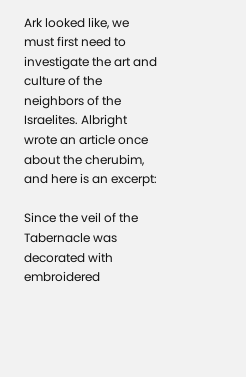Ark looked like, we must first need to investigate the art and culture of the neighbors of the Israelites. Albright wrote an article once about the cherubim, and here is an excerpt:

Since the veil of the Tabernacle was decorated with embroidered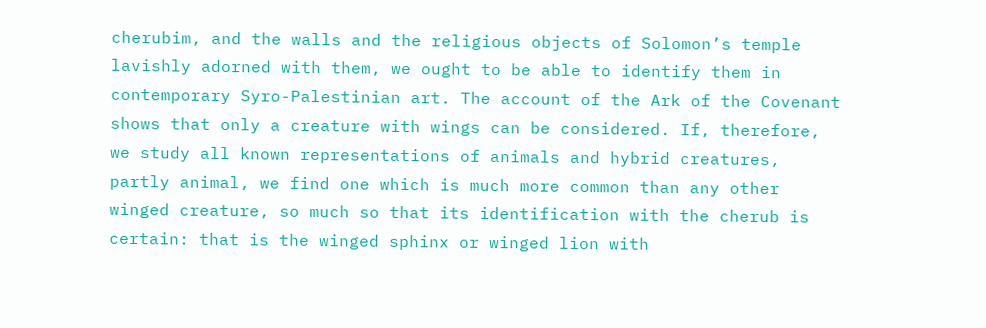cherubim, and the walls and the religious objects of Solomon’s temple lavishly adorned with them, we ought to be able to identify them in contemporary Syro-Palestinian art. The account of the Ark of the Covenant shows that only a creature with wings can be considered. If, therefore, we study all known representations of animals and hybrid creatures, partly animal, we find one which is much more common than any other winged creature, so much so that its identification with the cherub is certain: that is the winged sphinx or winged lion with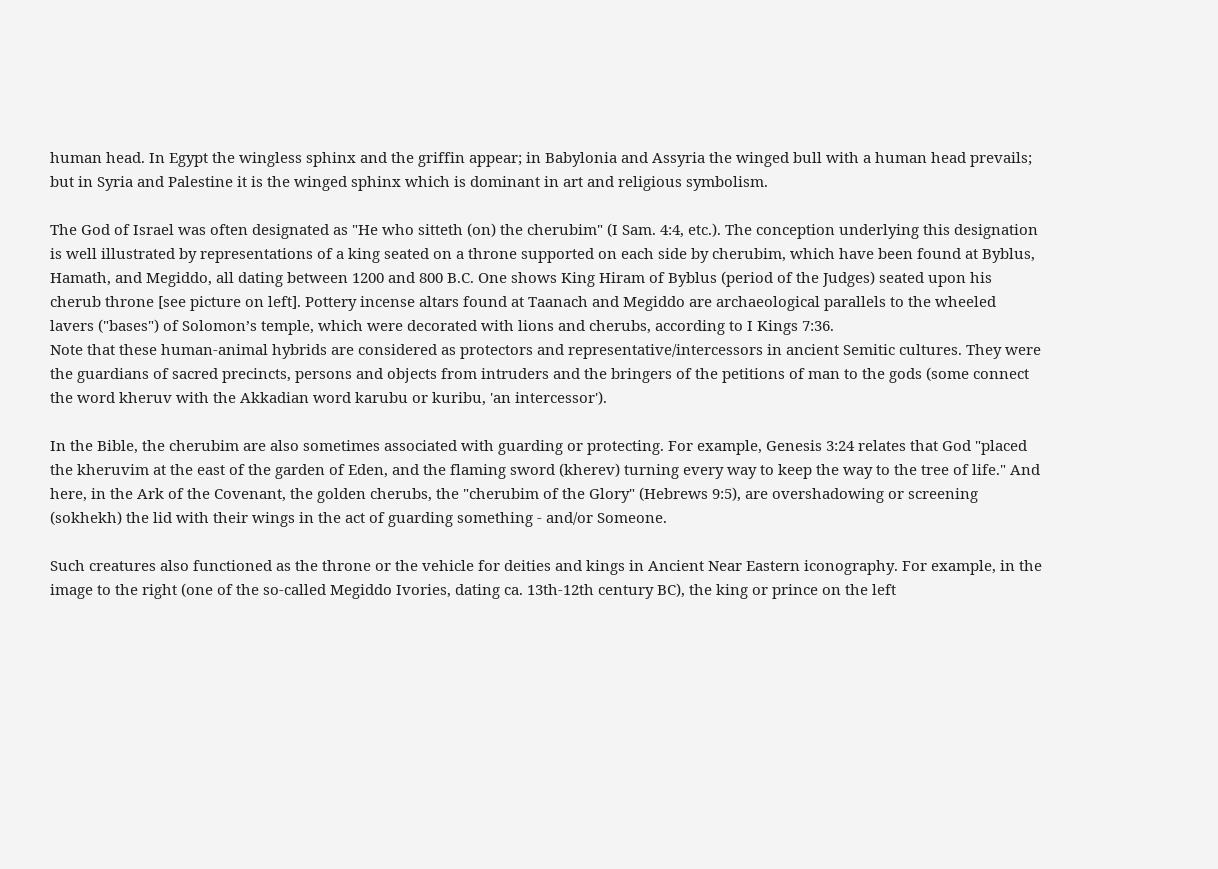human head. In Egypt the wingless sphinx and the griffin appear; in Babylonia and Assyria the winged bull with a human head prevails; but in Syria and Palestine it is the winged sphinx which is dominant in art and religious symbolism.

The God of Israel was often designated as "He who sitteth (on) the cherubim" (I Sam. 4:4, etc.). The conception underlying this designation is well illustrated by representations of a king seated on a throne supported on each side by cherubim, which have been found at Byblus, Hamath, and Megiddo, all dating between 1200 and 800 B.C. One shows King Hiram of Byblus (period of the Judges) seated upon his cherub throne [see picture on left]. Pottery incense altars found at Taanach and Megiddo are archaeological parallels to the wheeled lavers ("bases") of Solomon’s temple, which were decorated with lions and cherubs, according to I Kings 7:36.
Note that these human-animal hybrids are considered as protectors and representative/intercessors in ancient Semitic cultures. They were the guardians of sacred precincts, persons and objects from intruders and the bringers of the petitions of man to the gods (some connect the word kheruv with the Akkadian word karubu or kuribu, 'an intercessor').

In the Bible, the cherubim are also sometimes associated with guarding or protecting. For example, Genesis 3:24 relates that God "placed the kheruvim at the east of the garden of Eden, and the flaming sword (kherev) turning every way to keep the way to the tree of life." And here, in the Ark of the Covenant, the golden cherubs, the "cherubim of the Glory" (Hebrews 9:5), are overshadowing or screening (sokhekh) the lid with their wings in the act of guarding something - and/or Someone.

Such creatures also functioned as the throne or the vehicle for deities and kings in Ancient Near Eastern iconography. For example, in the image to the right (one of the so-called Megiddo Ivories, dating ca. 13th-12th century BC), the king or prince on the left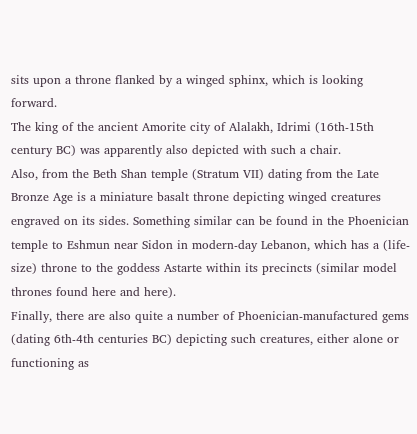sits upon a throne flanked by a winged sphinx, which is looking forward.
The king of the ancient Amorite city of Alalakh, Idrimi (16th-15th century BC) was apparently also depicted with such a chair.
Also, from the Beth Shan temple (Stratum VII) dating from the Late Bronze Age is a miniature basalt throne depicting winged creatures engraved on its sides. Something similar can be found in the Phoenician temple to Eshmun near Sidon in modern-day Lebanon, which has a (life-size) throne to the goddess Astarte within its precincts (similar model thrones found here and here).
Finally, there are also quite a number of Phoenician-manufactured gems (dating 6th-4th centuries BC) depicting such creatures, either alone or functioning as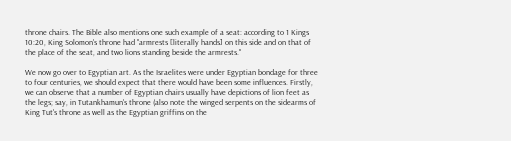throne chairs. The Bible also mentions one such example of a seat: according to 1 Kings 10:20, King Solomon's throne had "armrests [literally hands] on this side and on that of the place of the seat, and two lions standing beside the armrests."

We now go over to Egyptian art. As the Israelites were under Egyptian bondage for three to four centuries, we should expect that there would have been some influences. Firstly, we can observe that a number of Egyptian chairs usually have depictions of lion feet as the legs; say, in Tutankhamun's throne (also note the winged serpents on the sidearms of King Tut's throne as well as the Egyptian griffins on the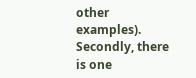other examples).
Secondly, there is one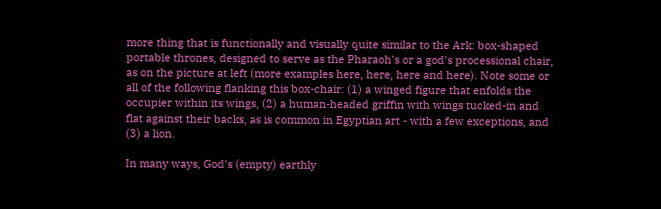more thing that is functionally and visually quite similar to the Ark: box-shaped portable thrones, designed to serve as the Pharaoh's or a god's processional chair, as on the picture at left (more examples here, here, here and here). Note some or all of the following flanking this box-chair: (1) a winged figure that enfolds the occupier within its wings, (2) a human-headed griffin with wings tucked-in and flat against their backs, as is common in Egyptian art - with a few exceptions, and (3) a lion.

In many ways, God's (empty) earthly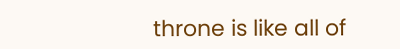throne is like all of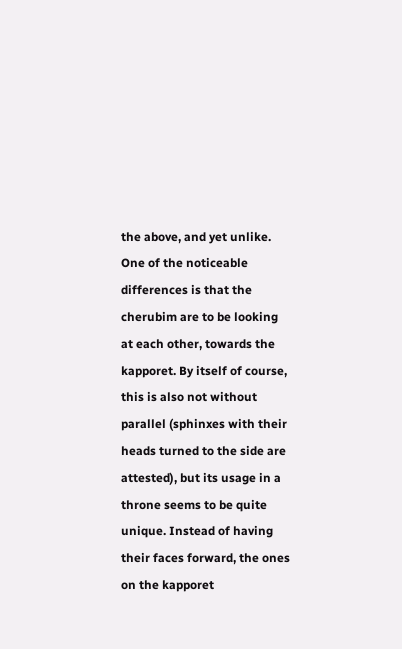the above, and yet unlike. One of the noticeable differences is that the cherubim are to be looking at each other, towards the kapporet. By itself of course, this is also not without parallel (sphinxes with their heads turned to the side are attested), but its usage in a throne seems to be quite unique. Instead of having their faces forward, the ones on the kapporet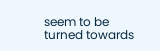seem to be turned towards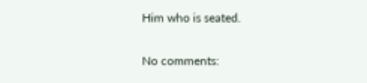Him who is seated.

No comments: